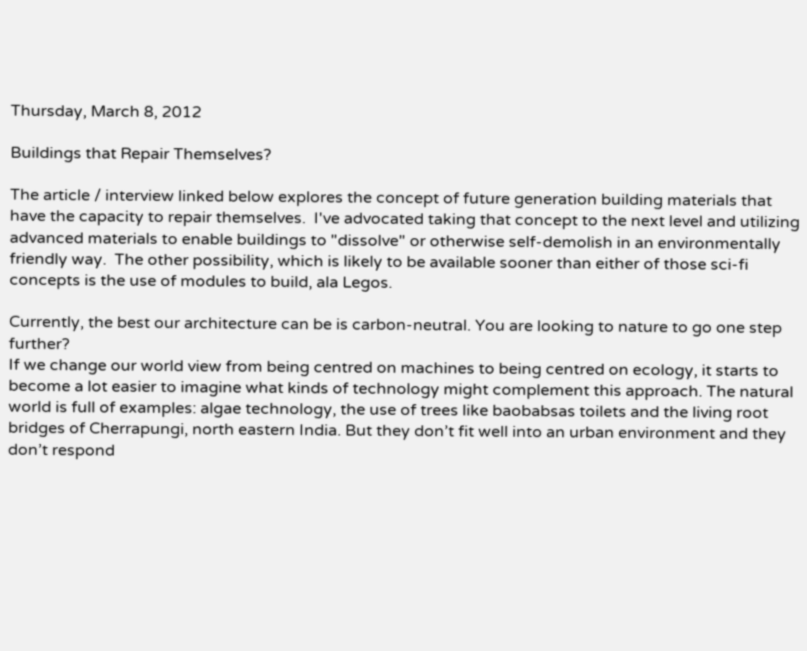Thursday, March 8, 2012

Buildings that Repair Themselves?

The article / interview linked below explores the concept of future generation building materials that have the capacity to repair themselves.  I've advocated taking that concept to the next level and utilizing advanced materials to enable buildings to "dissolve" or otherwise self-demolish in an environmentally friendly way.  The other possibility, which is likely to be available sooner than either of those sci-fi concepts is the use of modules to build, ala Legos.

Currently, the best our architecture can be is carbon-neutral. You are looking to nature to go one step further?
If we change our world view from being centred on machines to being centred on ecology, it starts to become a lot easier to imagine what kinds of technology might complement this approach. The natural world is full of examples: algae technology, the use of trees like baobabsas toilets and the living root bridges of Cherrapungi, north eastern India. But they don’t fit well into an urban environment and they don’t respond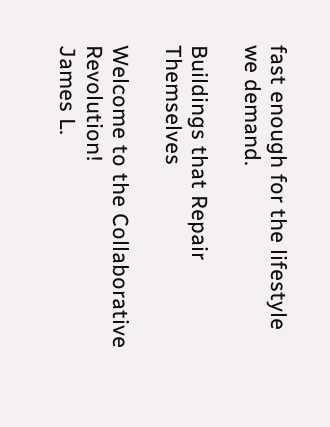fast enough for the lifestyle we demand.

Buildings that Repair Themselves

Welcome to the Collaborative Revolution!
James L.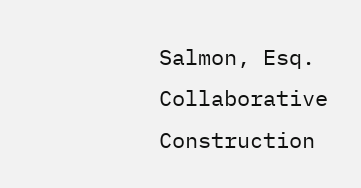Salmon, Esq.
Collaborative Construction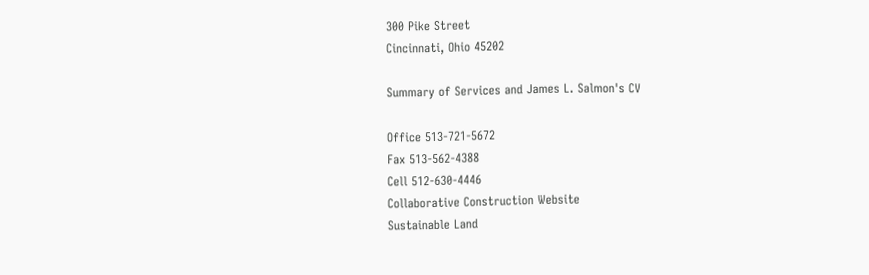300 Pike Street
Cincinnati, Ohio 45202

Summary of Services and James L. Salmon's CV

Office 513-721-5672
Fax 513-562-4388
Cell 512-630-4446
Collaborative Construction Website
Sustainable Land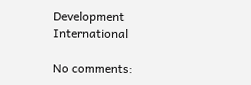Development International

No comments: